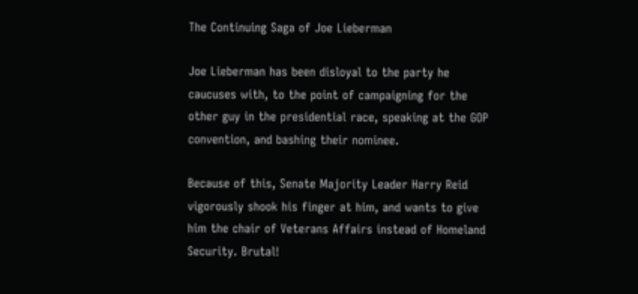The Continuing Saga of Joe Lieberman

Joe Lieberman has been disloyal to the party he caucuses with, to the point of campaigning for the other guy in the presidential race, speaking at the GOP convention, and bashing their nominee.

Because of this, Senate Majority Leader Harry Reid vigorously shook his finger at him, and wants to give him the chair of Veterans Affairs instead of Homeland Security. Brutal!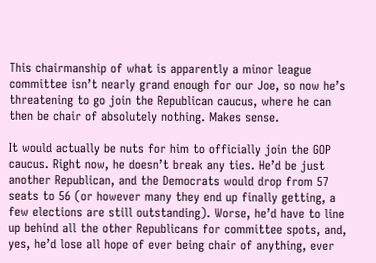This chairmanship of what is apparently a minor league committee isn’t nearly grand enough for our Joe, so now he’s threatening to go join the Republican caucus, where he can then be chair of absolutely nothing. Makes sense.

It would actually be nuts for him to officially join the GOP caucus. Right now, he doesn’t break any ties. He’d be just another Republican, and the Democrats would drop from 57 seats to 56 (or however many they end up finally getting, a few elections are still outstanding). Worse, he’d have to line up behind all the other Republicans for committee spots, and, yes, he’d lose all hope of ever being chair of anything, ever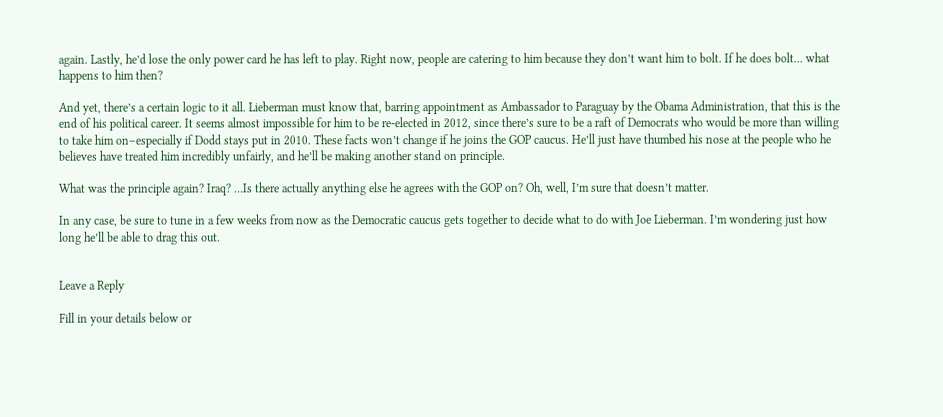again. Lastly, he’d lose the only power card he has left to play. Right now, people are catering to him because they don’t want him to bolt. If he does bolt… what happens to him then?

And yet, there’s a certain logic to it all. Lieberman must know that, barring appointment as Ambassador to Paraguay by the Obama Administration, that this is the end of his political career. It seems almost impossible for him to be re-elected in 2012, since there’s sure to be a raft of Democrats who would be more than willing to take him on–especially if Dodd stays put in 2010. These facts won’t change if he joins the GOP caucus. He’ll just have thumbed his nose at the people who he believes have treated him incredibly unfairly, and he’ll be making another stand on principle.

What was the principle again? Iraq? …Is there actually anything else he agrees with the GOP on? Oh, well, I’m sure that doesn’t matter.

In any case, be sure to tune in a few weeks from now as the Democratic caucus gets together to decide what to do with Joe Lieberman. I’m wondering just how long he’ll be able to drag this out.


Leave a Reply

Fill in your details below or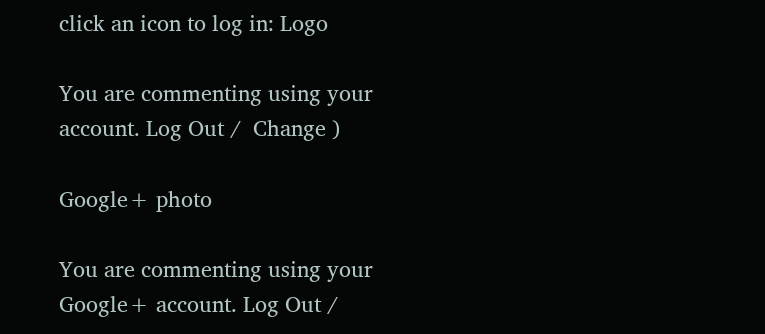click an icon to log in: Logo

You are commenting using your account. Log Out /  Change )

Google+ photo

You are commenting using your Google+ account. Log Out /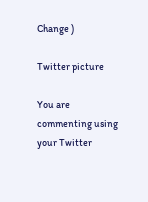Change )

Twitter picture

You are commenting using your Twitter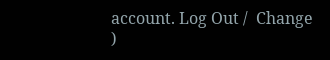account. Log Out /  Change )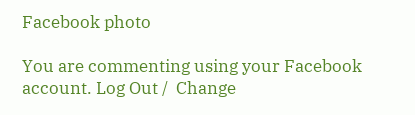Facebook photo

You are commenting using your Facebook account. Log Out /  Change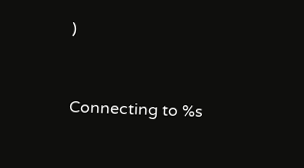)


Connecting to %s